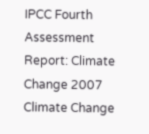IPCC Fourth Assessment Report: Climate Change 2007
Climate Change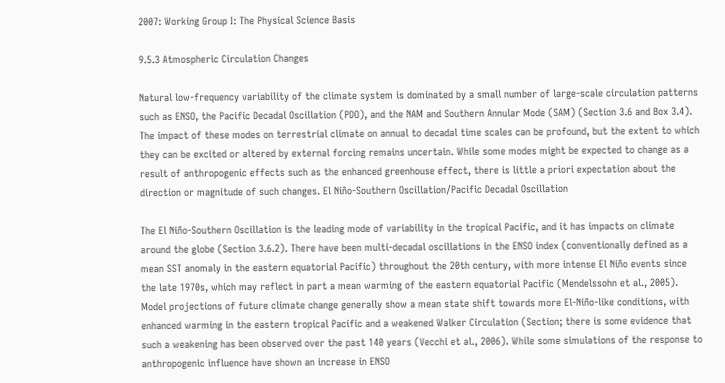2007: Working Group I: The Physical Science Basis

9.5.3 Atmospheric Circulation Changes

Natural low-frequency variability of the climate system is dominated by a small number of large-scale circulation patterns such as ENSO, the Pacific Decadal Oscillation (PDO), and the NAM and Southern Annular Mode (SAM) (Section 3.6 and Box 3.4). The impact of these modes on terrestrial climate on annual to decadal time scales can be profound, but the extent to which they can be excited or altered by external forcing remains uncertain. While some modes might be expected to change as a result of anthropogenic effects such as the enhanced greenhouse effect, there is little a priori expectation about the direction or magnitude of such changes. El Niño-Southern Oscillation/Pacific Decadal Oscillation

The El Niño-Southern Oscillation is the leading mode of variability in the tropical Pacific, and it has impacts on climate around the globe (Section 3.6.2). There have been multi-decadal oscillations in the ENSO index (conventionally defined as a mean SST anomaly in the eastern equatorial Pacific) throughout the 20th century, with more intense El Niño events since the late 1970s, which may reflect in part a mean warming of the eastern equatorial Pacific (Mendelssohn et al., 2005). Model projections of future climate change generally show a mean state shift towards more El-Niño-like conditions, with enhanced warming in the eastern tropical Pacific and a weakened Walker Circulation (Section; there is some evidence that such a weakening has been observed over the past 140 years (Vecchi et al., 2006). While some simulations of the response to anthropogenic influence have shown an increase in ENSO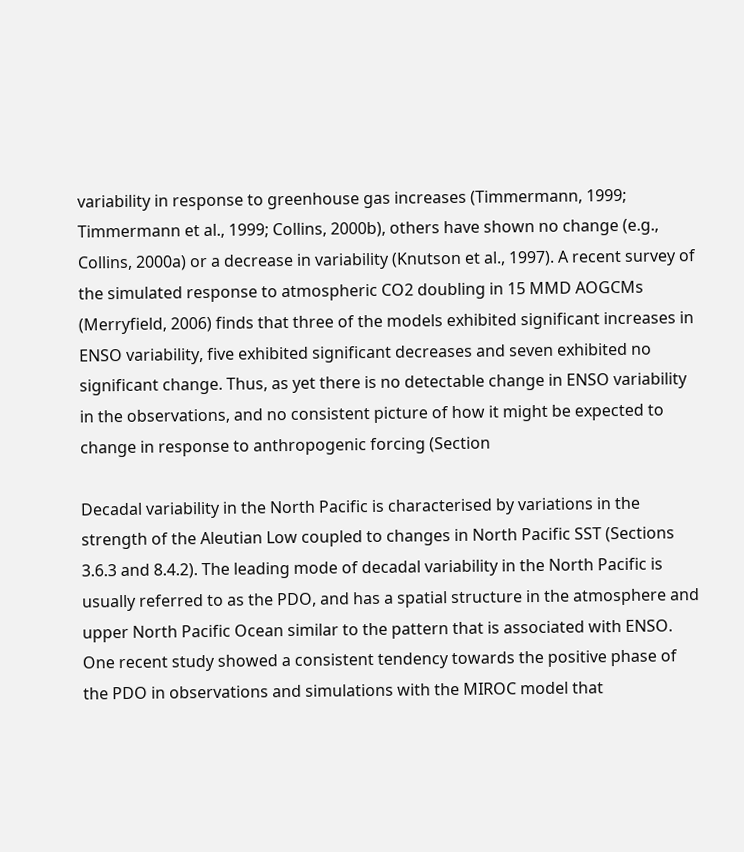variability in response to greenhouse gas increases (Timmermann, 1999; Timmermann et al., 1999; Collins, 2000b), others have shown no change (e.g., Collins, 2000a) or a decrease in variability (Knutson et al., 1997). A recent survey of the simulated response to atmospheric CO2 doubling in 15 MMD AOGCMs (Merryfield, 2006) finds that three of the models exhibited significant increases in ENSO variability, five exhibited significant decreases and seven exhibited no significant change. Thus, as yet there is no detectable change in ENSO variability in the observations, and no consistent picture of how it might be expected to change in response to anthropogenic forcing (Section

Decadal variability in the North Pacific is characterised by variations in the strength of the Aleutian Low coupled to changes in North Pacific SST (Sections 3.6.3 and 8.4.2). The leading mode of decadal variability in the North Pacific is usually referred to as the PDO, and has a spatial structure in the atmosphere and upper North Pacific Ocean similar to the pattern that is associated with ENSO. One recent study showed a consistent tendency towards the positive phase of the PDO in observations and simulations with the MIROC model that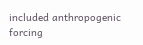included anthropogenic forcing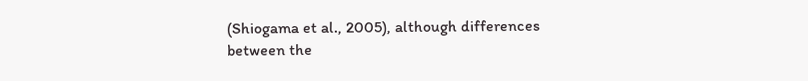(Shiogama et al., 2005), although differences between the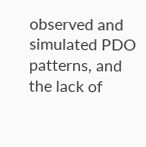observed and simulated PDO patterns, and the lack of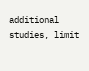additional studies, limit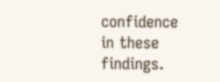confidence in these findings.